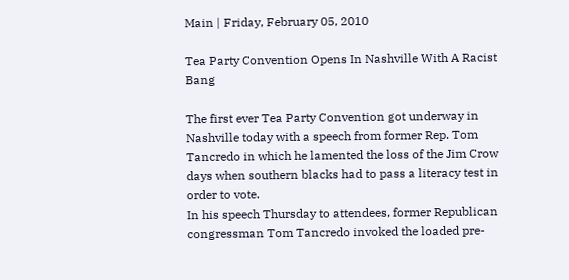Main | Friday, February 05, 2010

Tea Party Convention Opens In Nashville With A Racist Bang

The first ever Tea Party Convention got underway in Nashville today with a speech from former Rep. Tom Tancredo in which he lamented the loss of the Jim Crow days when southern blacks had to pass a literacy test in order to vote.
In his speech Thursday to attendees, former Republican congressman Tom Tancredo invoked the loaded pre-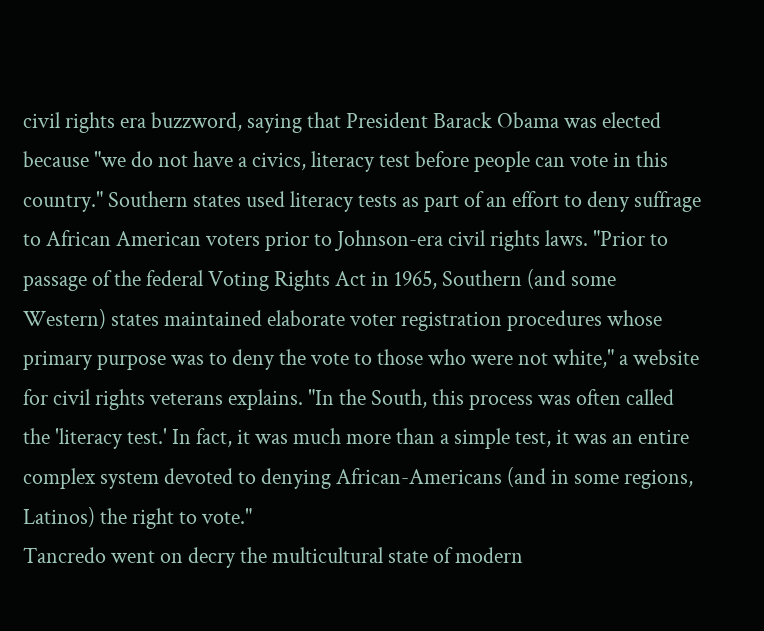civil rights era buzzword, saying that President Barack Obama was elected because "we do not have a civics, literacy test before people can vote in this country." Southern states used literacy tests as part of an effort to deny suffrage to African American voters prior to Johnson-era civil rights laws. "Prior to passage of the federal Voting Rights Act in 1965, Southern (and some Western) states maintained elaborate voter registration procedures whose primary purpose was to deny the vote to those who were not white," a website for civil rights veterans explains. "In the South, this process was often called the 'literacy test.' In fact, it was much more than a simple test, it was an entire complex system devoted to denying African-Americans (and in some regions, Latinos) the right to vote."
Tancredo went on decry the multicultural state of modern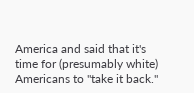America and said that it's time for (presumably white) Americans to "take it back."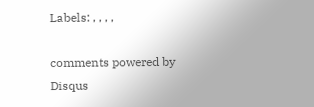Labels: , , , ,

comments powered by Disqus